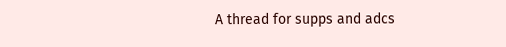A thread for supps and adcs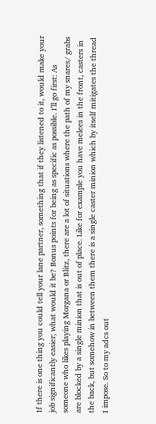If there is one thing you could tell your lane partner, something that if they listened to it, would make your job significantly easier; what would it be? Bonus points for being as specific as possible. I'll go first: As someone who likes playing Morgana or Blitz, there are a lot of situations where the path of my snares/ grabs are blocked by a single minion that is out of place. Like for example you have melees in the front, casters in the back, but somehow in between them there is a single caster minion which by itself mitigates the thread I impose. So to my adcs out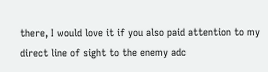there, I would love it if you also paid attention to my direct line of sight to the enemy adc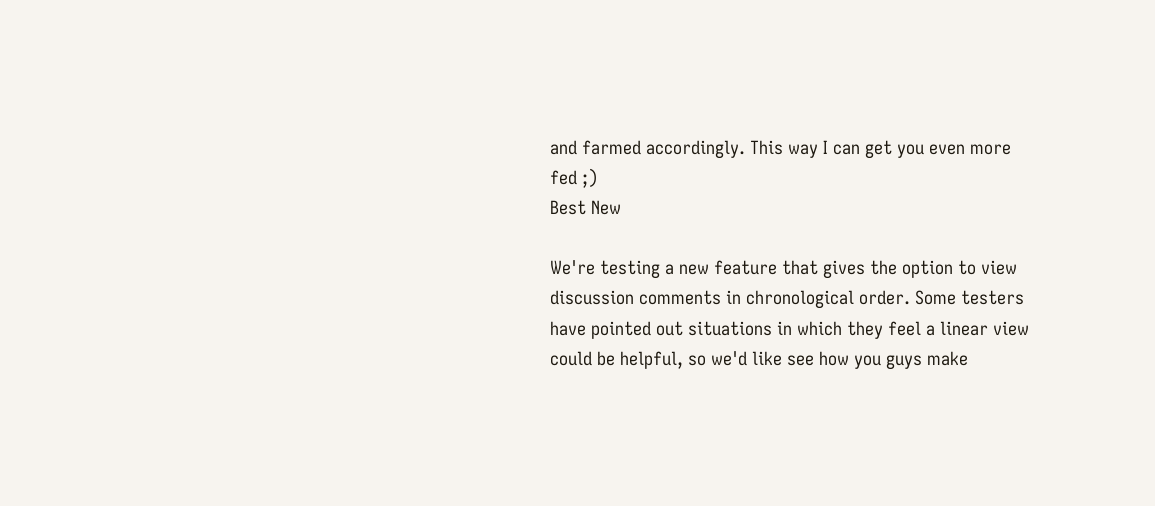and farmed accordingly. This way I can get you even more fed ;)
Best New

We're testing a new feature that gives the option to view discussion comments in chronological order. Some testers have pointed out situations in which they feel a linear view could be helpful, so we'd like see how you guys make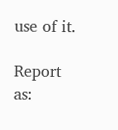use of it.

Report as: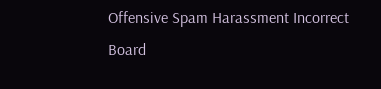Offensive Spam Harassment Incorrect Board